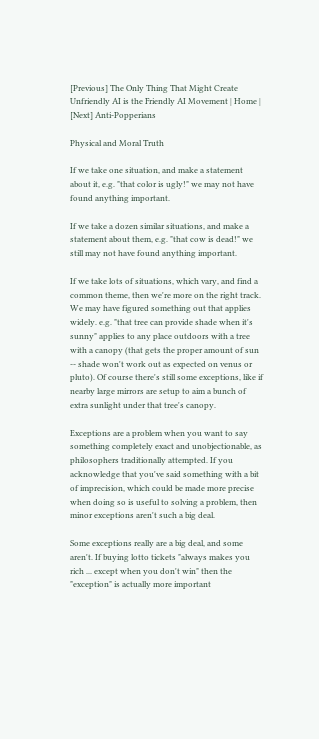[Previous] The Only Thing That Might Create Unfriendly AI is the Friendly AI Movement | Home | [Next] Anti-Popperians

Physical and Moral Truth

If we take one situation, and make a statement about it, e.g. "that color is ugly!" we may not have found anything important.

If we take a dozen similar situations, and make a statement about them, e.g. "that cow is dead!" we still may not have found anything important.

If we take lots of situations, which vary, and find a common theme, then we're more on the right track. We may have figured something out that applies widely. e.g. "that tree can provide shade when it's sunny" applies to any place outdoors with a tree with a canopy (that gets the proper amount of sun -- shade won't work out as expected on venus or pluto). Of course there's still some exceptions, like if nearby large mirrors are setup to aim a bunch of extra sunlight under that tree's canopy.

Exceptions are a problem when you want to say something completely exact and unobjectionable, as philosophers traditionally attempted. If you acknowledge that you've said something with a bit of imprecision, which could be made more precise when doing so is useful to solving a problem, then minor exceptions aren't such a big deal.

Some exceptions really are a big deal, and some aren't. If buying lotto tickets "always makes you rich ... except when you don't win" then the "exception" is actually more important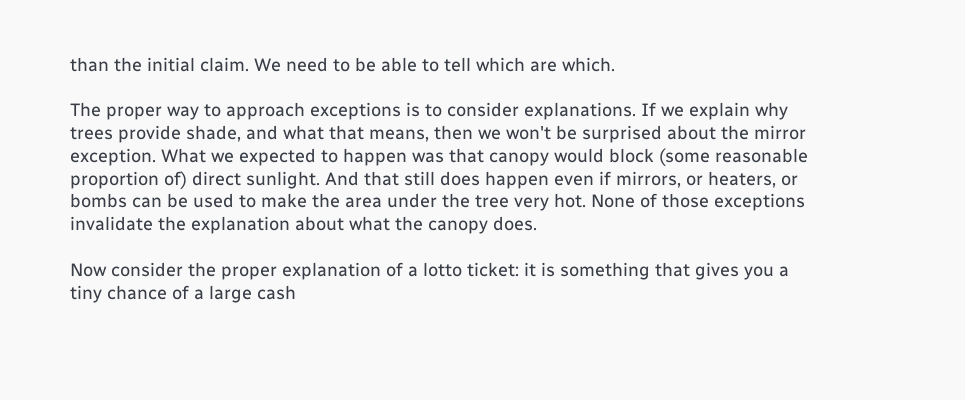than the initial claim. We need to be able to tell which are which.

The proper way to approach exceptions is to consider explanations. If we explain why trees provide shade, and what that means, then we won't be surprised about the mirror exception. What we expected to happen was that canopy would block (some reasonable proportion of) direct sunlight. And that still does happen even if mirrors, or heaters, or bombs can be used to make the area under the tree very hot. None of those exceptions invalidate the explanation about what the canopy does.

Now consider the proper explanation of a lotto ticket: it is something that gives you a tiny chance of a large cash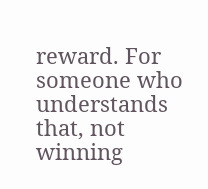reward. For someone who understands that, not winning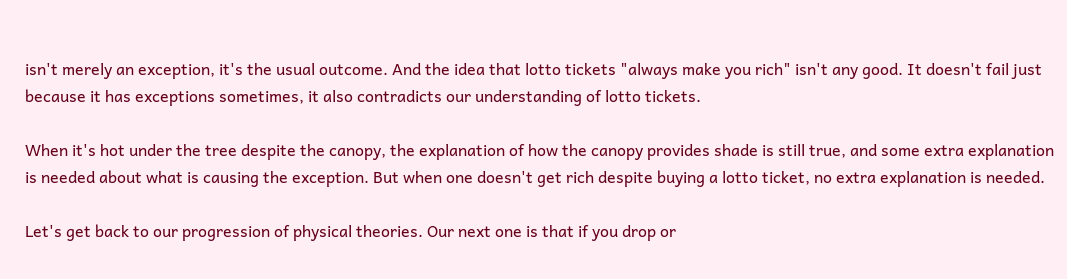isn't merely an exception, it's the usual outcome. And the idea that lotto tickets "always make you rich" isn't any good. It doesn't fail just because it has exceptions sometimes, it also contradicts our understanding of lotto tickets.

When it's hot under the tree despite the canopy, the explanation of how the canopy provides shade is still true, and some extra explanation is needed about what is causing the exception. But when one doesn't get rich despite buying a lotto ticket, no extra explanation is needed.

Let's get back to our progression of physical theories. Our next one is that if you drop or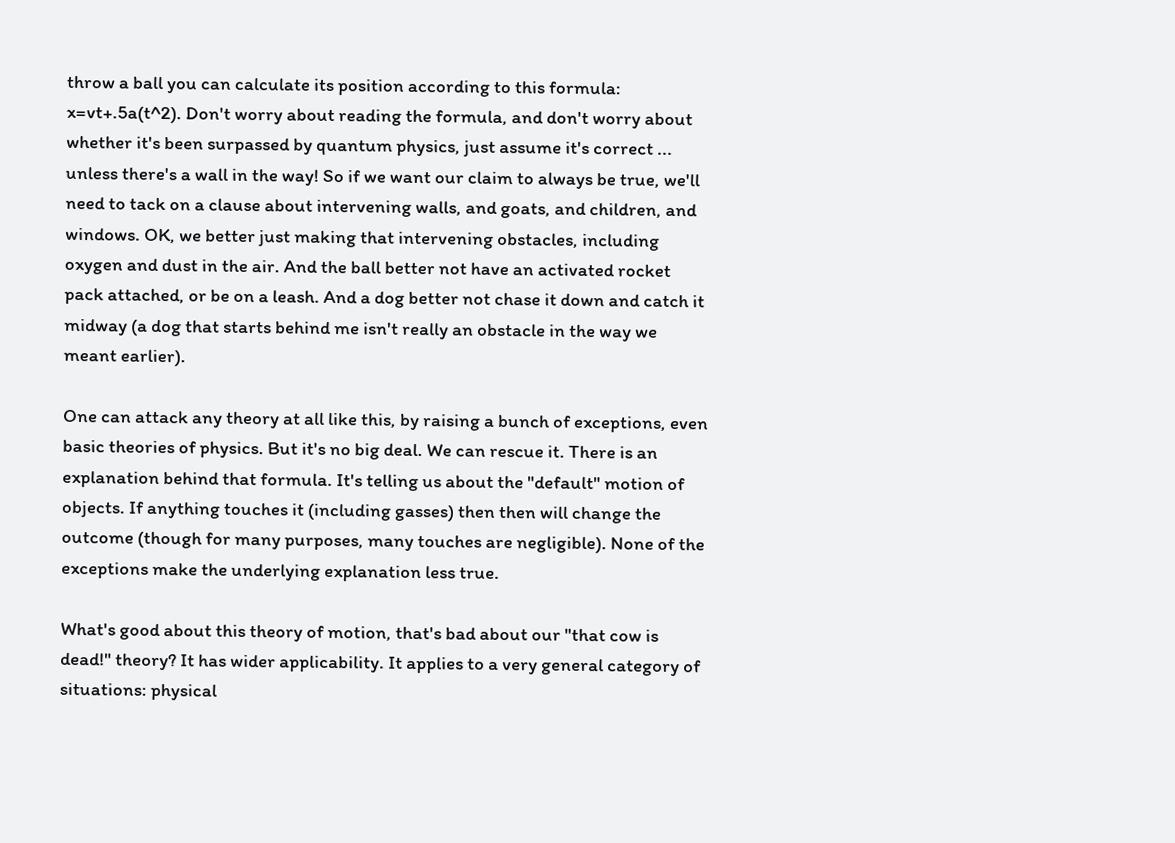throw a ball you can calculate its position according to this formula: x=vt+.5a(t^2). Don't worry about reading the formula, and don't worry about whether it's been surpassed by quantum physics, just assume it's correct ... unless there's a wall in the way! So if we want our claim to always be true, we'll need to tack on a clause about intervening walls, and goats, and children, and windows. OK, we better just making that intervening obstacles, including oxygen and dust in the air. And the ball better not have an activated rocket pack attached, or be on a leash. And a dog better not chase it down and catch it midway (a dog that starts behind me isn't really an obstacle in the way we meant earlier).

One can attack any theory at all like this, by raising a bunch of exceptions, even basic theories of physics. But it's no big deal. We can rescue it. There is an explanation behind that formula. It's telling us about the "default" motion of objects. If anything touches it (including gasses) then then will change the outcome (though for many purposes, many touches are negligible). None of the exceptions make the underlying explanation less true.

What's good about this theory of motion, that's bad about our "that cow is dead!" theory? It has wider applicability. It applies to a very general category of situations: physical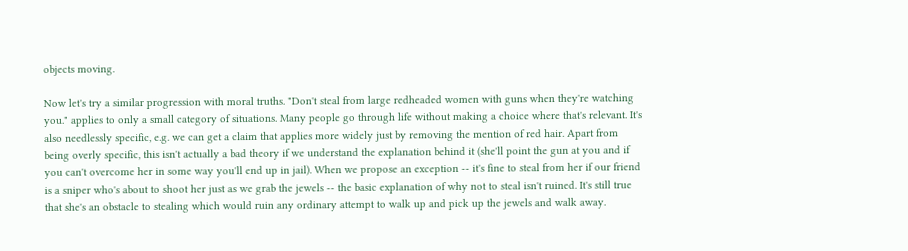objects moving.

Now let's try a similar progression with moral truths. "Don't steal from large redheaded women with guns when they're watching you." applies to only a small category of situations. Many people go through life without making a choice where that's relevant. It's also needlessly specific, e.g. we can get a claim that applies more widely just by removing the mention of red hair. Apart from being overly specific, this isn't actually a bad theory if we understand the explanation behind it (she'll point the gun at you and if you can't overcome her in some way you'll end up in jail). When we propose an exception -- it's fine to steal from her if our friend is a sniper who's about to shoot her just as we grab the jewels -- the basic explanation of why not to steal isn't ruined. It's still true that she's an obstacle to stealing which would ruin any ordinary attempt to walk up and pick up the jewels and walk away.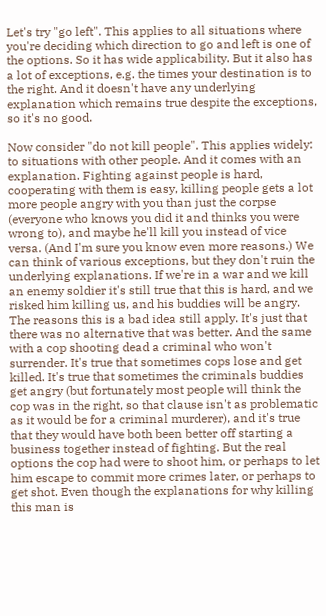Let's try "go left". This applies to all situations where you're deciding which direction to go and left is one of the options. So it has wide applicability. But it also has a lot of exceptions, e.g. the times your destination is to the right. And it doesn't have any underlying explanation which remains true despite the exceptions, so it's no good.

Now consider "do not kill people". This applies widely: to situations with other people. And it comes with an explanation. Fighting against people is hard, cooperating with them is easy, killing people gets a lot more people angry with you than just the corpse (everyone who knows you did it and thinks you were wrong to), and maybe he'll kill you instead of vice versa. (And I'm sure you know even more reasons.) We can think of various exceptions, but they don't ruin the underlying explanations. If we're in a war and we kill an enemy soldier it's still true that this is hard, and we risked him killing us, and his buddies will be angry. The reasons this is a bad idea still apply. It's just that there was no alternative that was better. And the same with a cop shooting dead a criminal who won't surrender. It's true that sometimes cops lose and get killed. It's true that sometimes the criminals buddies get angry (but fortunately most people will think the cop was in the right, so that clause isn't as problematic as it would be for a criminal murderer), and it's true that they would have both been better off starting a business together instead of fighting. But the real options the cop had were to shoot him, or perhaps to let him escape to commit more crimes later, or perhaps to get shot. Even though the explanations for why killing this man is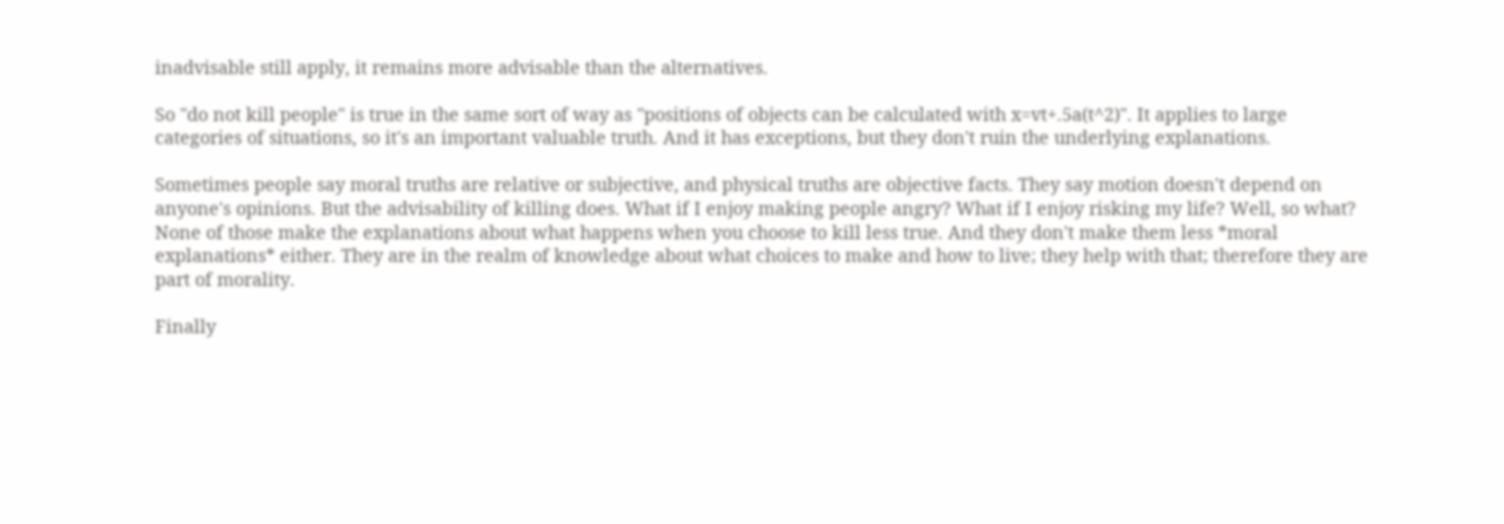inadvisable still apply, it remains more advisable than the alternatives.

So "do not kill people" is true in the same sort of way as "positions of objects can be calculated with x=vt+.5a(t^2)". It applies to large categories of situations, so it's an important valuable truth. And it has exceptions, but they don't ruin the underlying explanations.

Sometimes people say moral truths are relative or subjective, and physical truths are objective facts. They say motion doesn't depend on anyone's opinions. But the advisability of killing does. What if I enjoy making people angry? What if I enjoy risking my life? Well, so what? None of those make the explanations about what happens when you choose to kill less true. And they don't make them less *moral explanations* either. They are in the realm of knowledge about what choices to make and how to live; they help with that; therefore they are part of morality.

Finally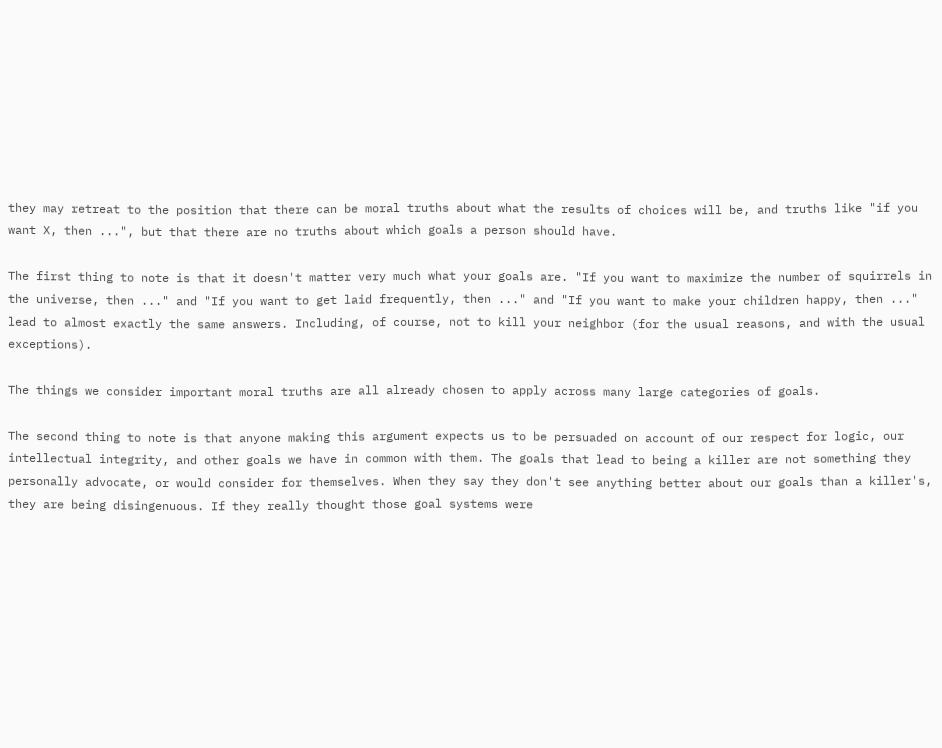they may retreat to the position that there can be moral truths about what the results of choices will be, and truths like "if you want X, then ...", but that there are no truths about which goals a person should have.

The first thing to note is that it doesn't matter very much what your goals are. "If you want to maximize the number of squirrels in the universe, then ..." and "If you want to get laid frequently, then ..." and "If you want to make your children happy, then ..." lead to almost exactly the same answers. Including, of course, not to kill your neighbor (for the usual reasons, and with the usual exceptions).

The things we consider important moral truths are all already chosen to apply across many large categories of goals.

The second thing to note is that anyone making this argument expects us to be persuaded on account of our respect for logic, our intellectual integrity, and other goals we have in common with them. The goals that lead to being a killer are not something they personally advocate, or would consider for themselves. When they say they don't see anything better about our goals than a killer's, they are being disingenuous. If they really thought those goal systems were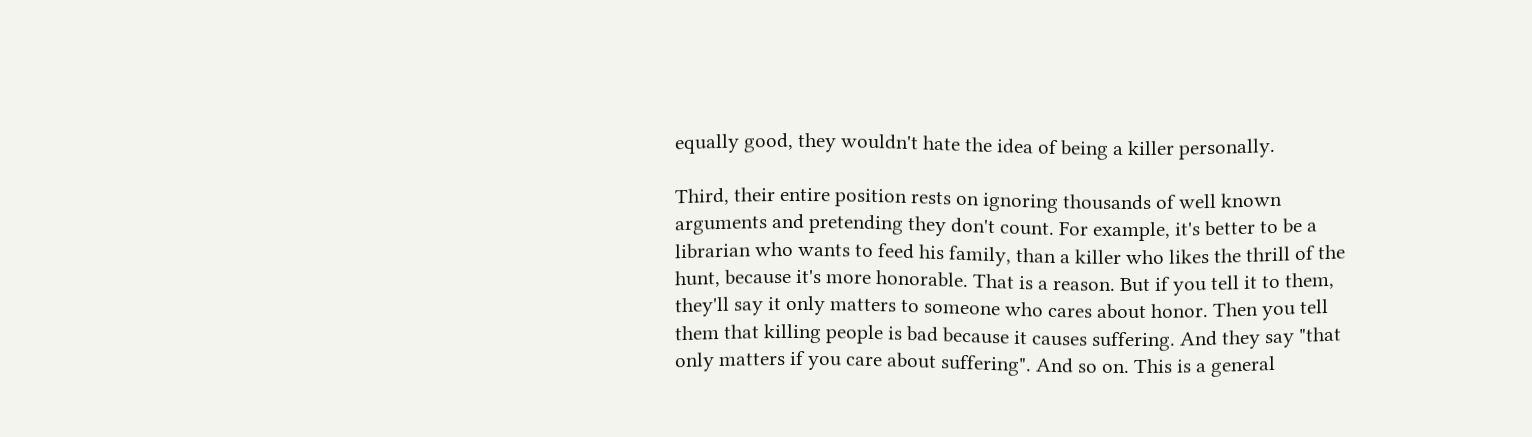equally good, they wouldn't hate the idea of being a killer personally.

Third, their entire position rests on ignoring thousands of well known arguments and pretending they don't count. For example, it's better to be a librarian who wants to feed his family, than a killer who likes the thrill of the hunt, because it's more honorable. That is a reason. But if you tell it to them, they'll say it only matters to someone who cares about honor. Then you tell them that killing people is bad because it causes suffering. And they say "that only matters if you care about suffering". And so on. This is a general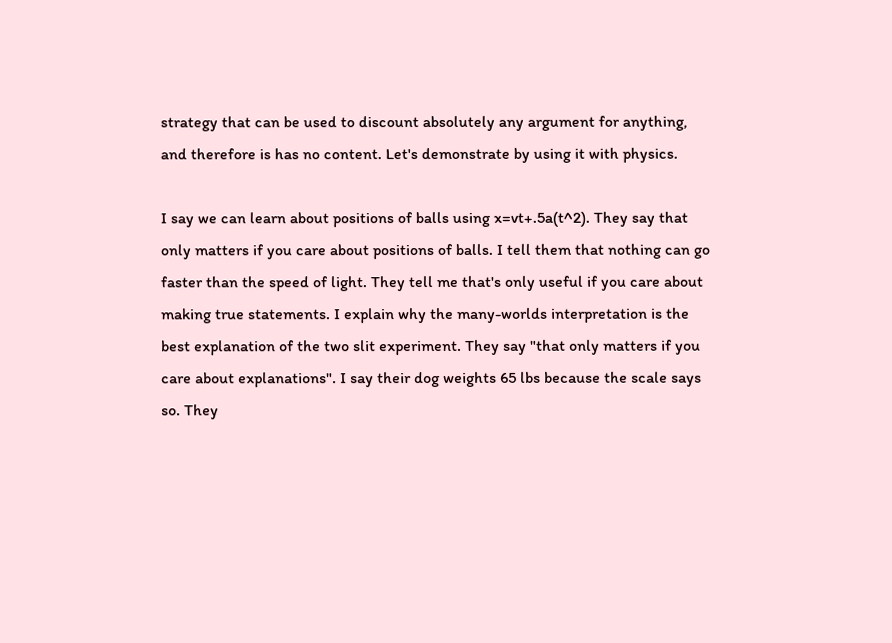strategy that can be used to discount absolutely any argument for anything, and therefore is has no content. Let's demonstrate by using it with physics.

I say we can learn about positions of balls using x=vt+.5a(t^2). They say that only matters if you care about positions of balls. I tell them that nothing can go faster than the speed of light. They tell me that's only useful if you care about making true statements. I explain why the many-worlds interpretation is the best explanation of the two slit experiment. They say "that only matters if you care about explanations". I say their dog weights 65 lbs because the scale says so. They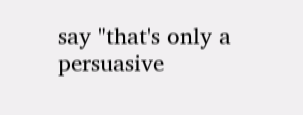say "that's only a persuasive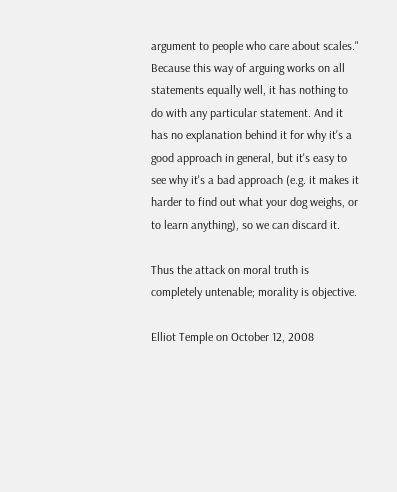argument to people who care about scales." Because this way of arguing works on all statements equally well, it has nothing to do with any particular statement. And it has no explanation behind it for why it's a good approach in general, but it's easy to see why it's a bad approach (e.g. it makes it harder to find out what your dog weighs, or to learn anything), so we can discard it.

Thus the attack on moral truth is completely untenable; morality is objective.

Elliot Temple on October 12, 2008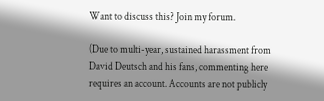Want to discuss this? Join my forum.

(Due to multi-year, sustained harassment from David Deutsch and his fans, commenting here requires an account. Accounts are not publicly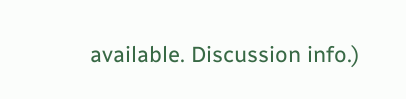available. Discussion info.)